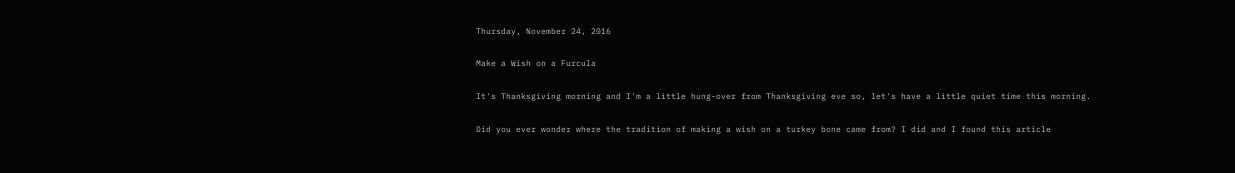Thursday, November 24, 2016

Make a Wish on a Furcula

It's Thanksgiving morning and I'm a little hung-over from Thanksgiving eve so, let's have a little quiet time this morning.

Did you ever wonder where the tradition of making a wish on a turkey bone came from? I did and I found this article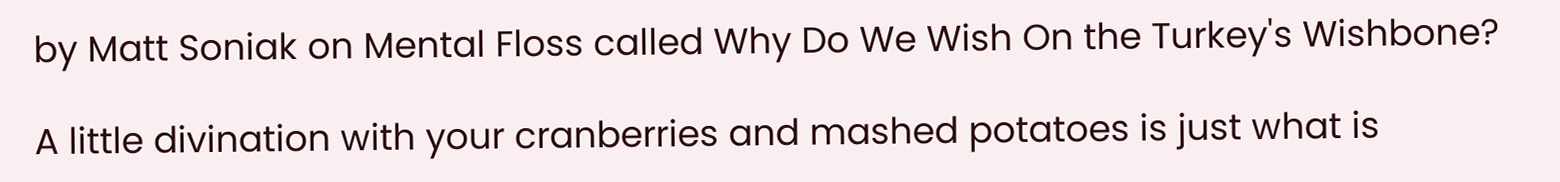by Matt Soniak on Mental Floss called Why Do We Wish On the Turkey's Wishbone?

A little divination with your cranberries and mashed potatoes is just what is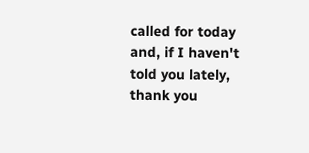called for today and, if I haven't told you lately, thank you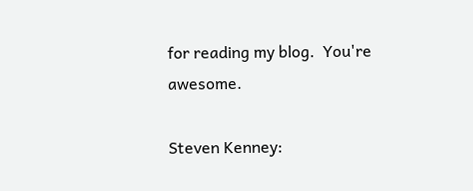for reading my blog.  You're awesome.

Steven Kenney: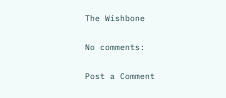The Wishbone

No comments:

Post a Comment